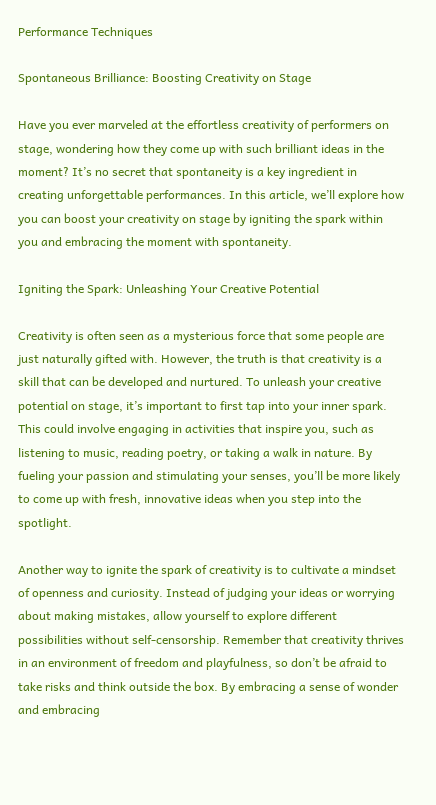Performance Techniques

Spontaneous Brilliance: Boosting Creativity on Stage

Have you ever marveled at the effortless creativity of performers on stage, wondering how they come up with such brilliant ideas in the moment? It’s no secret that spontaneity is a key ingredient in creating unforgettable performances. In this article, we’ll explore how you can boost your creativity on stage by igniting the spark within you and embracing the moment with spontaneity.

Igniting the Spark: Unleashing Your Creative Potential

Creativity is often seen as a mysterious force that some people are just naturally gifted with. However, the truth is that creativity is a skill that can be developed and nurtured. To unleash your creative potential on stage, it’s important to first tap into your inner spark. This could involve engaging in activities that inspire you, such as listening to music, reading poetry, or taking a walk in nature. By fueling your passion and stimulating your senses, you’ll be more likely to come up with fresh, innovative ideas when you step into the spotlight.

Another way to ignite the spark of creativity is to cultivate a mindset of openness and curiosity. Instead of judging your ideas or worrying about making mistakes, allow yourself to explore different possibilities without self-censorship. Remember that creativity thrives in an environment of freedom and playfulness, so don’t be afraid to take risks and think outside the box. By embracing a sense of wonder and embracing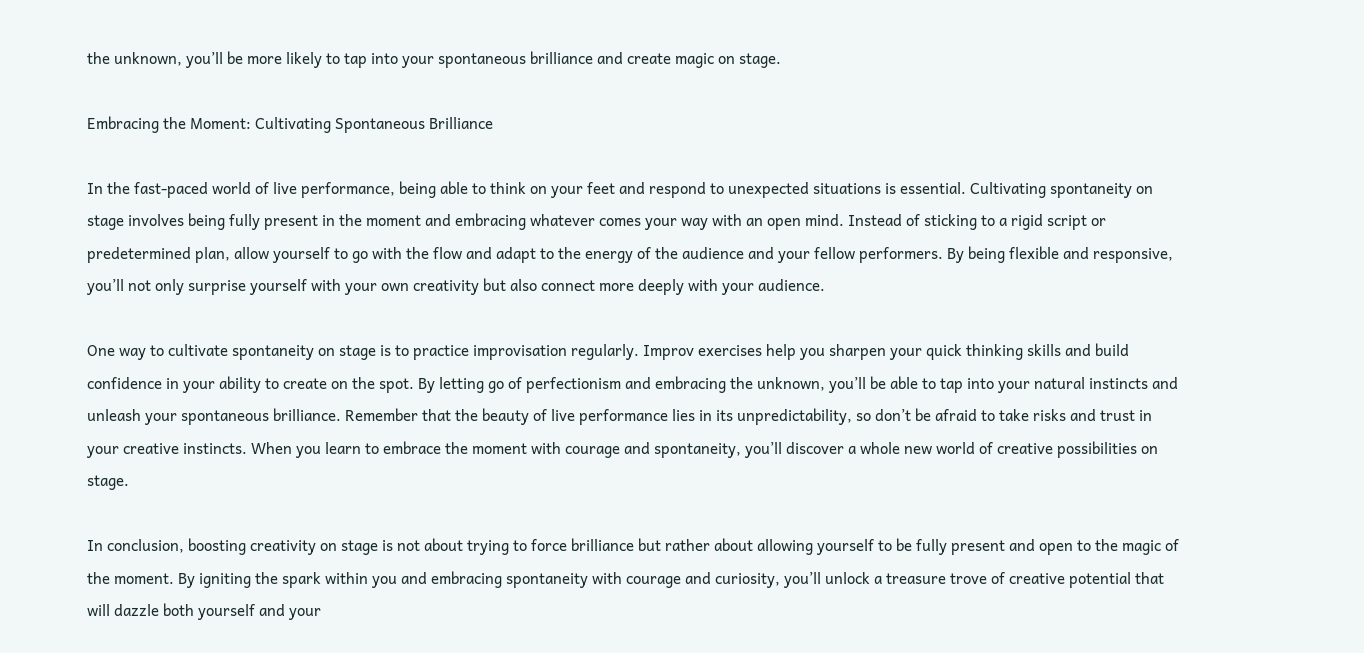the unknown, you’ll be more likely to tap into your spontaneous brilliance and create magic on stage.

Embracing the Moment: Cultivating Spontaneous Brilliance

In the fast-paced world of live performance, being able to think on your feet and respond to unexpected situations is essential. Cultivating spontaneity on stage involves being fully present in the moment and embracing whatever comes your way with an open mind. Instead of sticking to a rigid script or predetermined plan, allow yourself to go with the flow and adapt to the energy of the audience and your fellow performers. By being flexible and responsive, you’ll not only surprise yourself with your own creativity but also connect more deeply with your audience.

One way to cultivate spontaneity on stage is to practice improvisation regularly. Improv exercises help you sharpen your quick thinking skills and build confidence in your ability to create on the spot. By letting go of perfectionism and embracing the unknown, you’ll be able to tap into your natural instincts and unleash your spontaneous brilliance. Remember that the beauty of live performance lies in its unpredictability, so don’t be afraid to take risks and trust in your creative instincts. When you learn to embrace the moment with courage and spontaneity, you’ll discover a whole new world of creative possibilities on stage.

In conclusion, boosting creativity on stage is not about trying to force brilliance but rather about allowing yourself to be fully present and open to the magic of the moment. By igniting the spark within you and embracing spontaneity with courage and curiosity, you’ll unlock a treasure trove of creative potential that will dazzle both yourself and your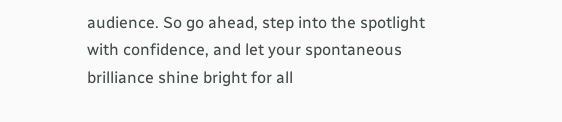audience. So go ahead, step into the spotlight with confidence, and let your spontaneous brilliance shine bright for all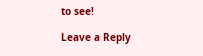to see!

Leave a Reply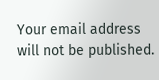Your email address will not be published.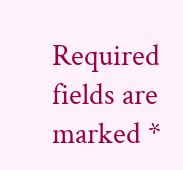Required fields are marked *